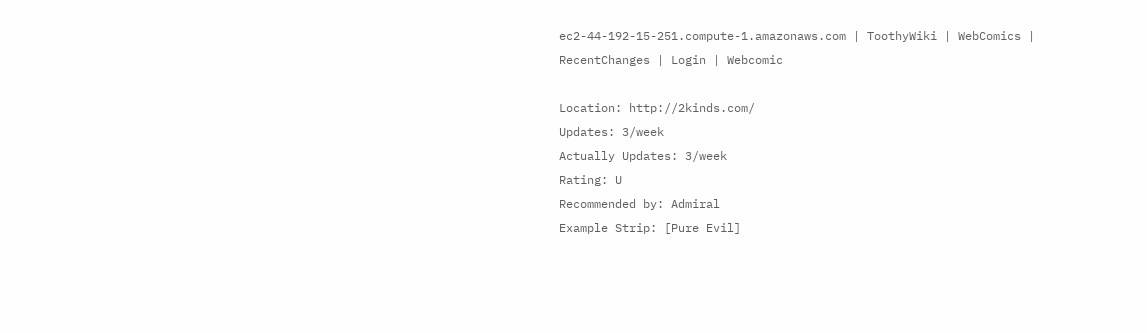ec2-44-192-15-251.compute-1.amazonaws.com | ToothyWiki | WebComics | RecentChanges | Login | Webcomic

Location: http://2kinds.com/
Updates: 3/week
Actually Updates: 3/week
Rating: U
Recommended by: Admiral
Example Strip: [Pure Evil]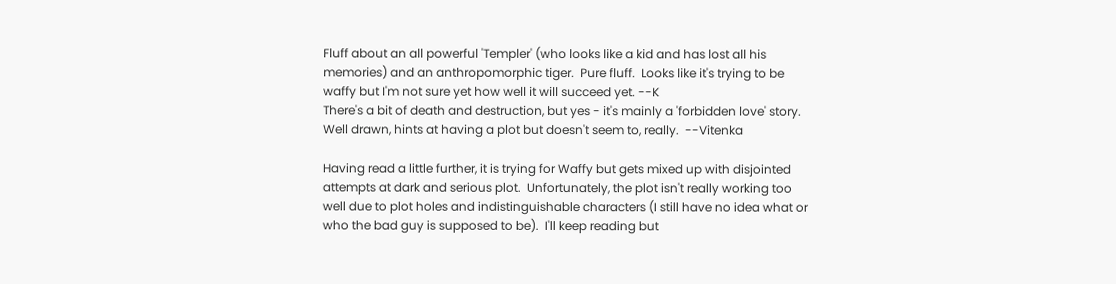Fluff about an all powerful 'Templer' (who looks like a kid and has lost all his memories) and an anthropomorphic tiger.  Pure fluff.  Looks like it's trying to be waffy but I'm not sure yet how well it will succeed yet. --K
There's a bit of death and destruction, but yes - it's mainly a 'forbidden love' story.  Well drawn, hints at having a plot but doesn't seem to, really.  --Vitenka

Having read a little further, it is trying for Waffy but gets mixed up with disjointed attempts at dark and serious plot.  Unfortunately, the plot isn't really working too well due to plot holes and indistinguishable characters (I still have no idea what or who the bad guy is supposed to be).  I'll keep reading but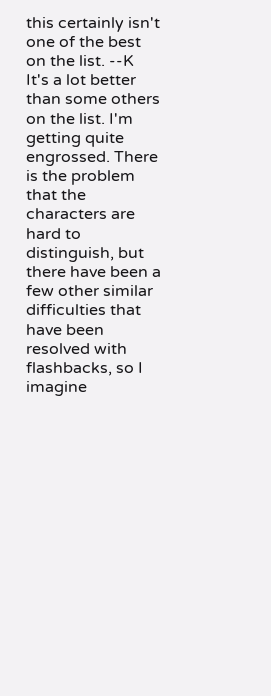this certainly isn't one of the best on the list. --K
It's a lot better than some others on the list. I'm getting quite engrossed. There is the problem that the characters are hard to distinguish, but there have been a few other similar difficulties that have been resolved with flashbacks, so I imagine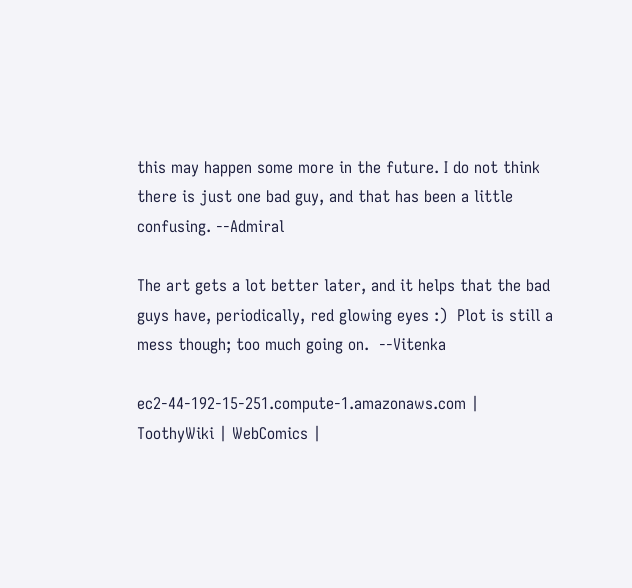this may happen some more in the future. I do not think there is just one bad guy, and that has been a little confusing. --Admiral

The art gets a lot better later, and it helps that the bad guys have, periodically, red glowing eyes :)  Plot is still a mess though; too much going on.  --Vitenka

ec2-44-192-15-251.compute-1.amazonaws.com | ToothyWiki | WebComics |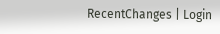RecentChanges | Login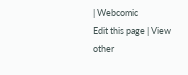| Webcomic
Edit this page | View other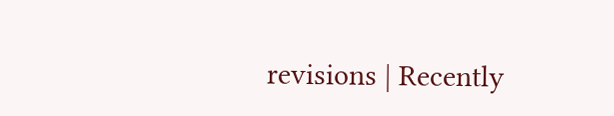revisions | Recently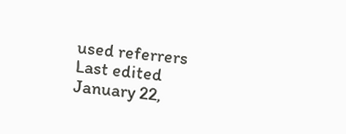used referrers
Last edited January 22,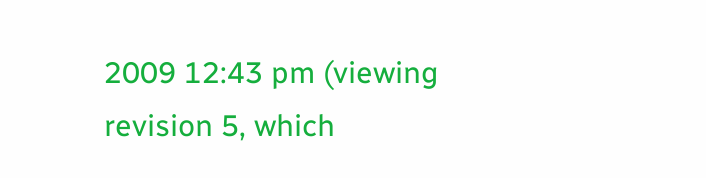2009 12:43 pm (viewing revision 5, which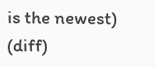is the newest) (diff)